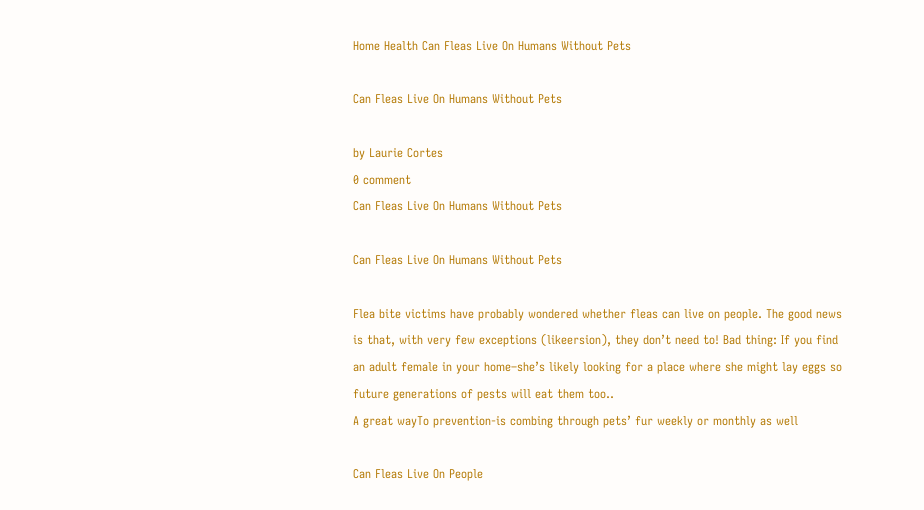Home Health Can Fleas Live On Humans Without Pets

Can Fleas Live On Humans Without Pets

by Laurie Cortes
0 comment
Can Fleas Live On Humans Without Pets

Can Fleas Live On Humans Without Pets

Flea bite victims have probably wondered whether fleas can live on people. The good news is that, with very few exceptions (likeersion), they don’t need to! Bad thing: If you find an adult female in your home–she’s likely looking for a place where she might lay eggs so future generations of pests will eat them too..
A great wayTo prevention-is combing through pets’ fur weekly or monthly as well

Can Fleas Live On People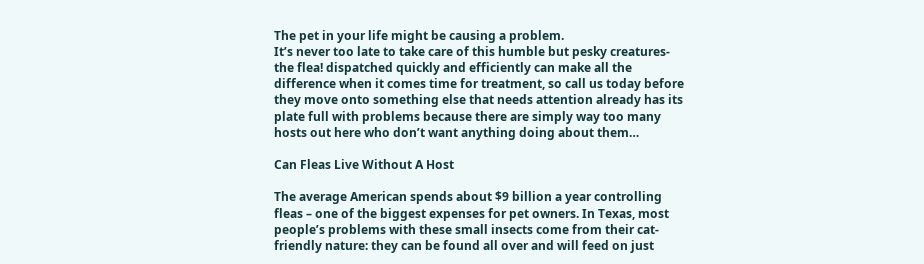The pet in your life might be causing a problem.
It’s never too late to take care of this humble but pesky creatures-the flea! dispatched quickly and efficiently can make all the difference when it comes time for treatment, so call us today before they move onto something else that needs attention already has its plate full with problems because there are simply way too many hosts out here who don’t want anything doing about them…

Can Fleas Live Without A Host

The average American spends about $9 billion a year controlling fleas – one of the biggest expenses for pet owners. In Texas, most people’s problems with these small insects come from their cat-friendly nature: they can be found all over and will feed on just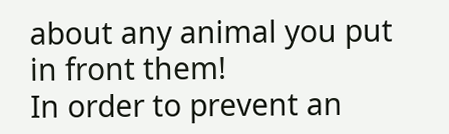about any animal you put in front them!
In order to prevent an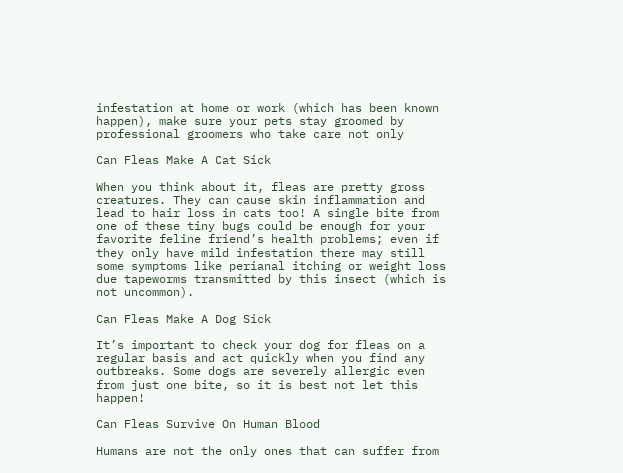infestation at home or work (which has been known happen), make sure your pets stay groomed by professional groomers who take care not only

Can Fleas Make A Cat Sick

When you think about it, fleas are pretty gross creatures. They can cause skin inflammation and lead to hair loss in cats too! A single bite from one of these tiny bugs could be enough for your favorite feline friend’s health problems; even if they only have mild infestation there may still some symptoms like perianal itching or weight loss due tapeworms transmitted by this insect (which is not uncommon).

Can Fleas Make A Dog Sick

It’s important to check your dog for fleas on a regular basis and act quickly when you find any outbreaks. Some dogs are severely allergic even from just one bite, so it is best not let this happen!

Can Fleas Survive On Human Blood

Humans are not the only ones that can suffer from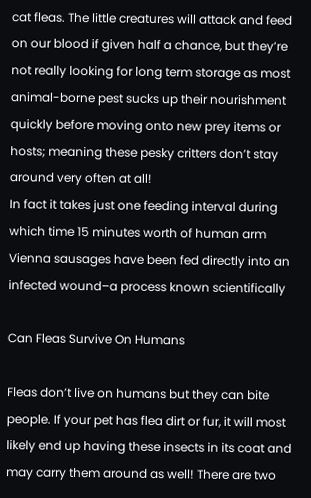cat fleas. The little creatures will attack and feed on our blood if given half a chance, but they’re not really looking for long term storage as most animal-borne pest sucks up their nourishment quickly before moving onto new prey items or hosts; meaning these pesky critters don’t stay around very often at all!
In fact it takes just one feeding interval during which time 15 minutes worth of human arm Vienna sausages have been fed directly into an infected wound–a process known scientifically

Can Fleas Survive On Humans

Fleas don’t live on humans but they can bite people. If your pet has flea dirt or fur, it will most likely end up having these insects in its coat and may carry them around as well! There are two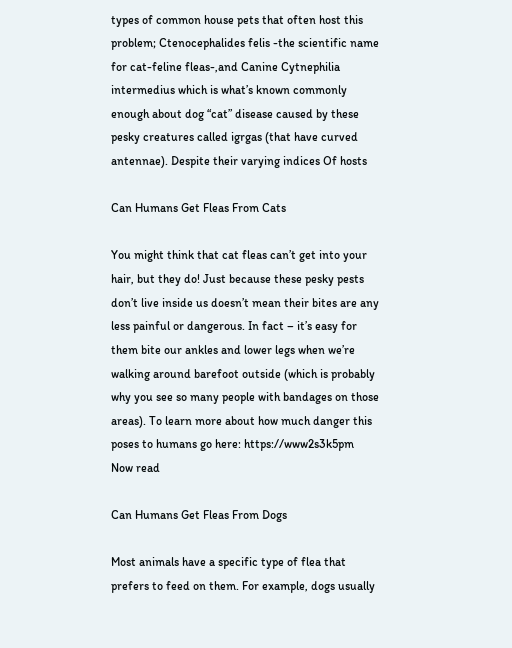types of common house pets that often host this problem; Ctenocephalides felis -the scientific name for cat-feline fleas-,and Canine Cytnephilia intermedius which is what’s known commonly enough about dog “cat” disease caused by these pesky creatures called igrgas (that have curved antennae). Despite their varying indices Of hosts

Can Humans Get Fleas From Cats

You might think that cat fleas can’t get into your hair, but they do! Just because these pesky pests don’t live inside us doesn’t mean their bites are any less painful or dangerous. In fact – it’s easy for them bite our ankles and lower legs when we’re walking around barefoot outside (which is probably why you see so many people with bandages on those areas). To learn more about how much danger this poses to humans go here: https://www2s3k5pm
Now read

Can Humans Get Fleas From Dogs

Most animals have a specific type of flea that prefers to feed on them. For example, dogs usually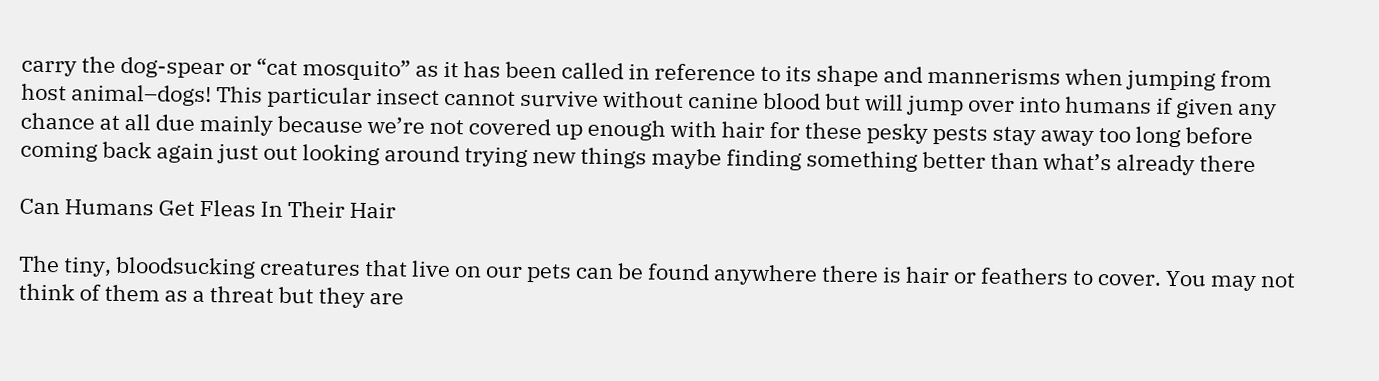carry the dog-spear or “cat mosquito” as it has been called in reference to its shape and mannerisms when jumping from host animal–dogs! This particular insect cannot survive without canine blood but will jump over into humans if given any chance at all due mainly because we’re not covered up enough with hair for these pesky pests stay away too long before coming back again just out looking around trying new things maybe finding something better than what’s already there

Can Humans Get Fleas In Their Hair

The tiny, bloodsucking creatures that live on our pets can be found anywhere there is hair or feathers to cover. You may not think of them as a threat but they are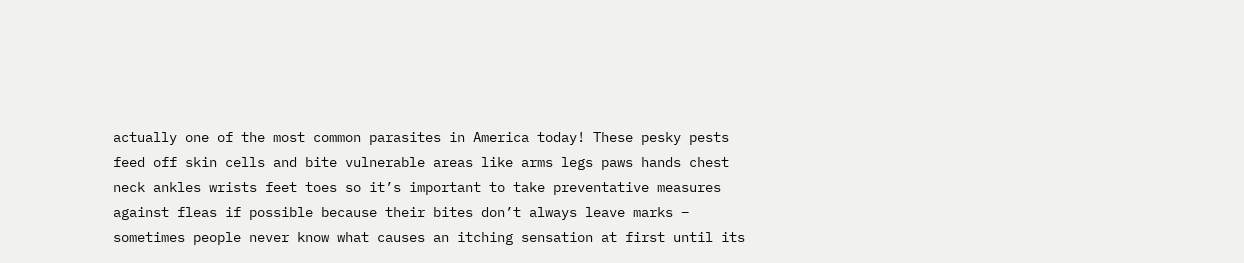actually one of the most common parasites in America today! These pesky pests feed off skin cells and bite vulnerable areas like arms legs paws hands chest neck ankles wrists feet toes so it’s important to take preventative measures against fleas if possible because their bites don’t always leave marks – sometimes people never know what causes an itching sensation at first until its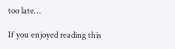too late…

If you enjoyed reading this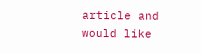article and would like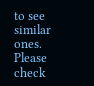to see similar ones.
Please check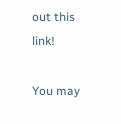out this link!

You may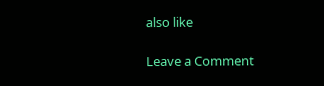also like

Leave a Comment